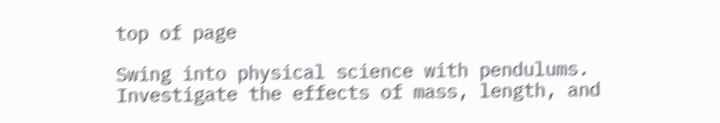top of page

Swing into physical science with pendulums. Investigate the effects of mass, length, and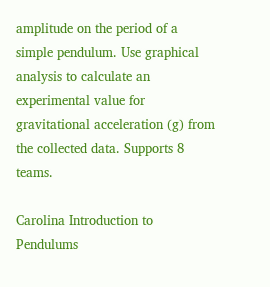amplitude on the period of a simple pendulum. Use graphical analysis to calculate an experimental value for gravitational acceleration (g) from the collected data. Supports 8 teams.

Carolina Introduction to Pendulums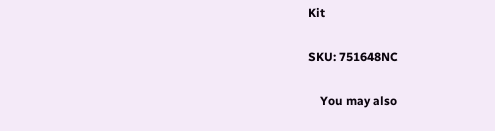Kit

SKU: 751648NC

    You may also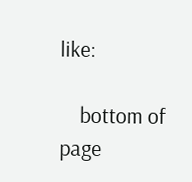like:

    bottom of page